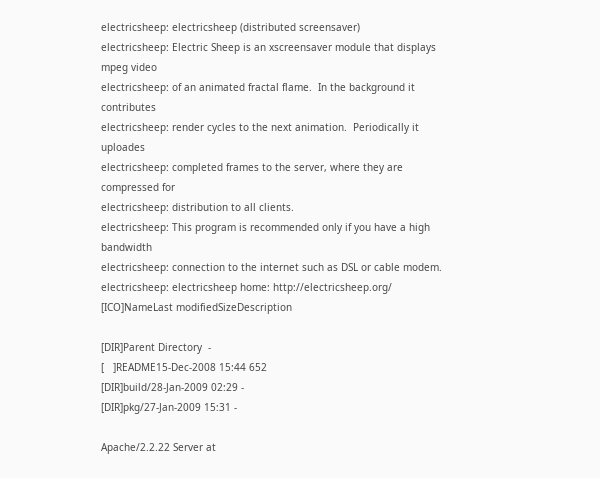electricsheep: electricsheep (distributed screensaver)
electricsheep: Electric Sheep is an xscreensaver module that displays mpeg video
electricsheep: of an animated fractal flame.  In the background it contributes
electricsheep: render cycles to the next animation.  Periodically it uploades
electricsheep: completed frames to the server, where they are compressed for
electricsheep: distribution to all clients.
electricsheep: This program is recommended only if you have a high bandwidth
electricsheep: connection to the internet such as DSL or cable modem.
electricsheep: electricsheep home: http://electricsheep.org/
[ICO]NameLast modifiedSizeDescription

[DIR]Parent Directory  -
[   ]README15-Dec-2008 15:44 652
[DIR]build/28-Jan-2009 02:29 -
[DIR]pkg/27-Jan-2009 15:31 -

Apache/2.2.22 Server at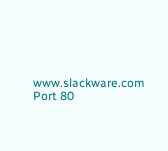www.slackware.com Port 80